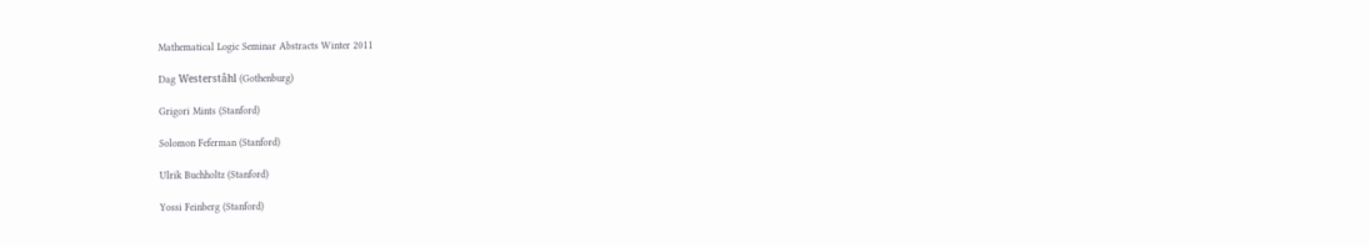Mathematical Logic Seminar Abstracts Winter 2011

Dag Westerstâhl (Gothenburg)

Grigori Mints (Stanford)

Solomon Feferman (Stanford)

Ulrik Buchholtz (Stanford)

Yossi Feinberg (Stanford)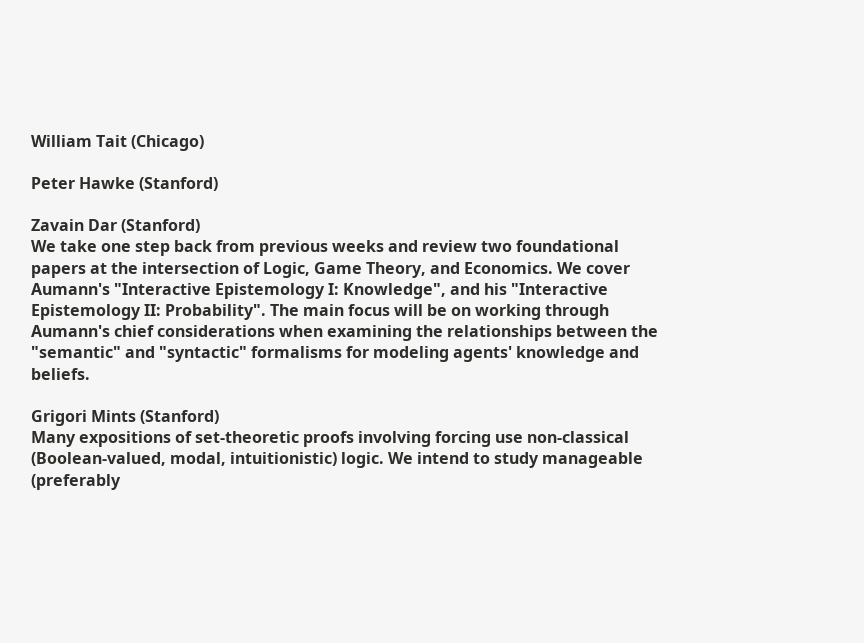William Tait (Chicago)

Peter Hawke (Stanford)

Zavain Dar (Stanford)
We take one step back from previous weeks and review two foundational papers at the intersection of Logic, Game Theory, and Economics. We cover Aumann's "Interactive Epistemology I: Knowledge", and his "Interactive Epistemology II: Probability". The main focus will be on working through Aumann's chief considerations when examining the relationships between the "semantic" and "syntactic" formalisms for modeling agents' knowledge and beliefs.

Grigori Mints (Stanford)
Many expositions of set-theoretic proofs involving forcing use non-classical (Boolean-valued, modal, intuitionistic) logic. We intend to study manageable (preferably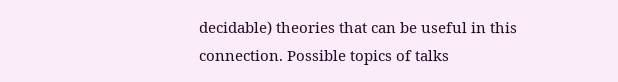decidable) theories that can be useful in this connection. Possible topics of talks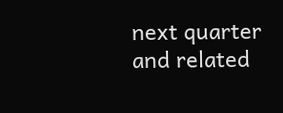next quarter and related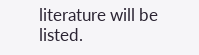literature will be listed.